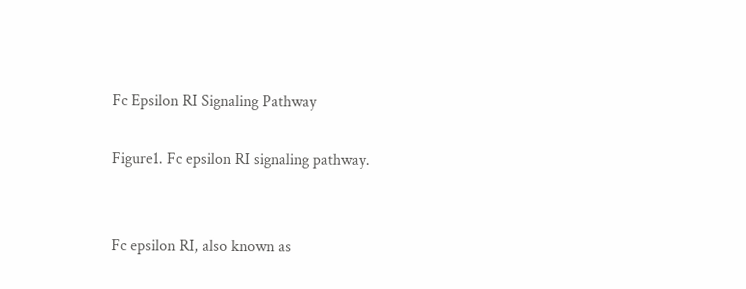Fc Epsilon RI Signaling Pathway

Figure1. Fc epsilon RI signaling pathway.


Fc epsilon RI, also known as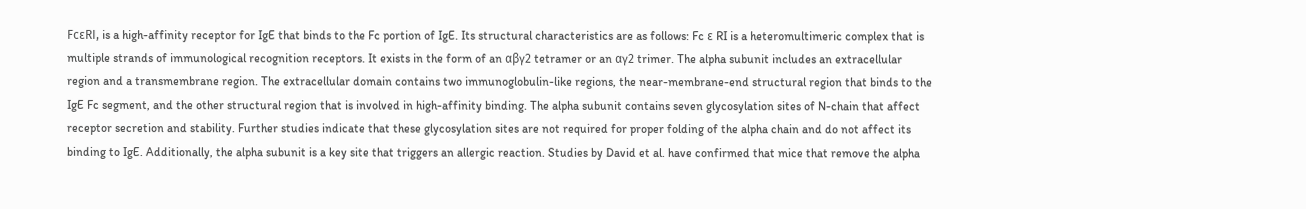FcεRI, is a high-affinity receptor for IgE that binds to the Fc portion of IgE. Its structural characteristics are as follows: Fc ε RI is a heteromultimeric complex that is multiple strands of immunological recognition receptors. It exists in the form of an αβγ2 tetramer or an αγ2 trimer. The alpha subunit includes an extracellular region and a transmembrane region. The extracellular domain contains two immunoglobulin-like regions, the near-membrane-end structural region that binds to the IgE Fc segment, and the other structural region that is involved in high-affinity binding. The alpha subunit contains seven glycosylation sites of N-chain that affect receptor secretion and stability. Further studies indicate that these glycosylation sites are not required for proper folding of the alpha chain and do not affect its binding to IgE. Additionally, the alpha subunit is a key site that triggers an allergic reaction. Studies by David et al. have confirmed that mice that remove the alpha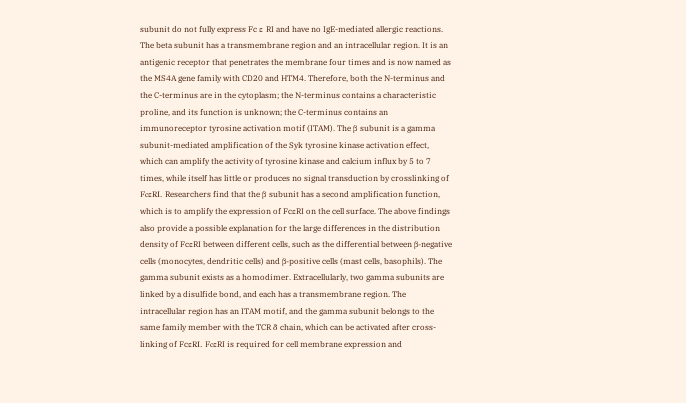subunit do not fully express Fc ε RI and have no IgE-mediated allergic reactions. The beta subunit has a transmembrane region and an intracellular region. It is an antigenic receptor that penetrates the membrane four times and is now named as the MS4A gene family with CD20 and HTM4. Therefore, both the N-terminus and the C-terminus are in the cytoplasm; the N-terminus contains a characteristic proline, and its function is unknown; the C-terminus contains an immunoreceptor tyrosine activation motif (ITAM). The β subunit is a gamma subunit-mediated amplification of the Syk tyrosine kinase activation effect, which can amplify the activity of tyrosine kinase and calcium influx by 5 to 7 times, while itself has little or produces no signal transduction by crosslinking of FcεRI. Researchers find that the β subunit has a second amplification function, which is to amplify the expression of FcεRI on the cell surface. The above findings also provide a possible explanation for the large differences in the distribution density of FcεRI between different cells, such as the differential between β-negative cells (monocytes, dendritic cells) and β-positive cells (mast cells, basophils). The gamma subunit exists as a homodimer. Extracellularly, two gamma subunits are linked by a disulfide bond, and each has a transmembrane region. The intracellular region has an ITAM motif, and the gamma subunit belongs to the same family member with the TCR δ chain, which can be activated after cross-linking of FcεRI. FcεRI is required for cell membrane expression and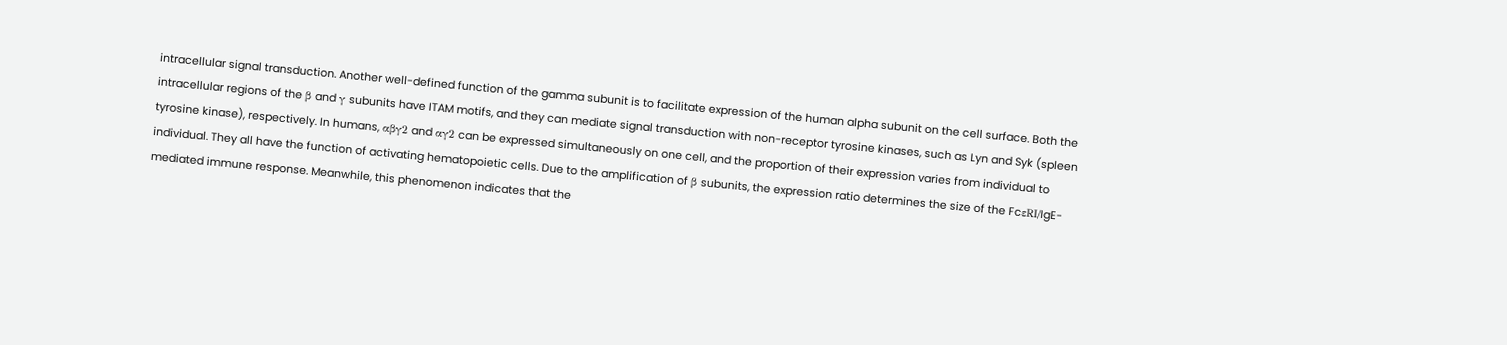intracellular signal transduction. Another well-defined function of the gamma subunit is to facilitate expression of the human alpha subunit on the cell surface. Both the intracellular regions of the β and γ subunits have ITAM motifs, and they can mediate signal transduction with non-receptor tyrosine kinases, such as Lyn and Syk (spleen tyrosine kinase), respectively. In humans, αβγ2 and αγ2 can be expressed simultaneously on one cell, and the proportion of their expression varies from individual to individual. They all have the function of activating hematopoietic cells. Due to the amplification of β subunits, the expression ratio determines the size of the FcεRI/IgE-mediated immune response. Meanwhile, this phenomenon indicates that the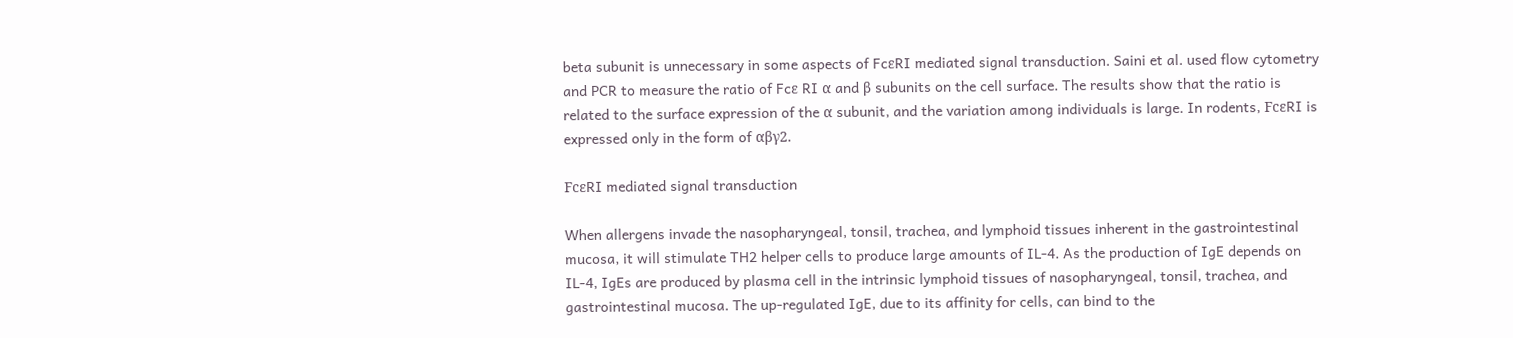beta subunit is unnecessary in some aspects of FcεRI mediated signal transduction. Saini et al. used flow cytometry and PCR to measure the ratio of Fcε RI α and β subunits on the cell surface. The results show that the ratio is related to the surface expression of the α subunit, and the variation among individuals is large. In rodents, FcεRI is expressed only in the form of αβγ2.

FcεRI mediated signal transduction

When allergens invade the nasopharyngeal, tonsil, trachea, and lymphoid tissues inherent in the gastrointestinal mucosa, it will stimulate TH2 helper cells to produce large amounts of IL-4. As the production of IgE depends on IL-4, IgEs are produced by plasma cell in the intrinsic lymphoid tissues of nasopharyngeal, tonsil, trachea, and gastrointestinal mucosa. The up-regulated IgE, due to its affinity for cells, can bind to the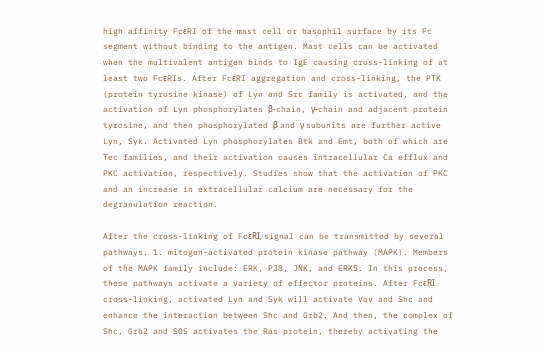high affinity FcεRI of the mast cell or basophil surface by its Fc segment without binding to the antigen. Mast cells can be activated when the multivalent antigen binds to IgE causing cross-linking of at least two FcεRIs. After FcεRI aggregation and cross-linking, the PTK (protein tyrosine kinase) of Lyn and Src family is activated, and the activation of Lyn phosphorylates β-chain, γ-chain and adjacent protein tyrosine, and then phosphorylated β and γ subunits are further active Lyn, Syk. Activated Lyn phosphorylates Btk and Emt, both of which are Tec families, and their activation causes intracellular Ca efflux and PKC activation, respectively. Studies show that the activation of PKC and an increase in extracellular calcium are necessary for the degranulation reaction.

After the cross-linking of FcεRI, signal can be transmitted by several pathways. 1. mitogen-activated protein kinase pathway (MAPK). Members of the MAPK family include: ERK, P38, JNK, and ERK5. In this process, these pathways activate a variety of effector proteins. After FcεRI cross-linking, activated Lyn and Syk will activate Vav and Shc and enhance the interaction between Shc and Grb2. And then, the complex of Shc, Grb2 and SOS activates the Ras protein, thereby activating the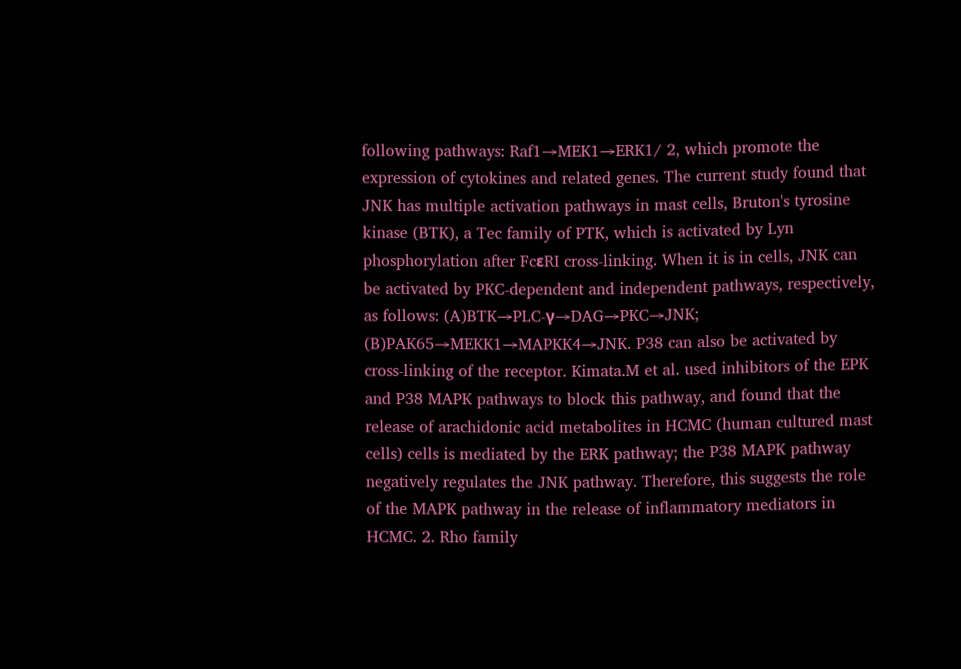following pathways: Raf1→MEK1→ERK1/ 2, which promote the expression of cytokines and related genes. The current study found that JNK has multiple activation pathways in mast cells, Bruton's tyrosine kinase (BTK), a Tec family of PTK, which is activated by Lyn phosphorylation after FcεRI cross-linking. When it is in cells, JNK can be activated by PKC-dependent and independent pathways, respectively, as follows: (A)BTK→PLC-γ→DAG→PKC→JNK; (B)PAK65→MEKK1→MAPKK4→JNK. P38 can also be activated by cross-linking of the receptor. Kimata.M et al. used inhibitors of the EPK and P38 MAPK pathways to block this pathway, and found that the release of arachidonic acid metabolites in HCMC (human cultured mast cells) cells is mediated by the ERK pathway; the P38 MAPK pathway negatively regulates the JNK pathway. Therefore, this suggests the role of the MAPK pathway in the release of inflammatory mediators in HCMC. 2. Rho family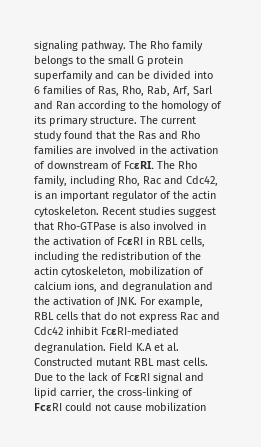signaling pathway. The Rho family belongs to the small G protein superfamily and can be divided into 6 families of Ras, Rho, Rab, Arf, Sarl and Ran according to the homology of its primary structure. The current study found that the Ras and Rho families are involved in the activation of downstream of FcεRI. The Rho family, including Rho, Rac and Cdc42, is an important regulator of the actin cytoskeleton. Recent studies suggest that Rho-GTPase is also involved in the activation of FcεRI in RBL cells, including the redistribution of the actin cytoskeleton, mobilization of calcium ions, and degranulation and the activation of JNK. For example, RBL cells that do not express Rac and Cdc42 inhibit FcεRI-mediated degranulation. Field K.A et al. Constructed mutant RBL mast cells. Due to the lack of FcεRI signal and lipid carrier, the cross-linking of FcεRI could not cause mobilization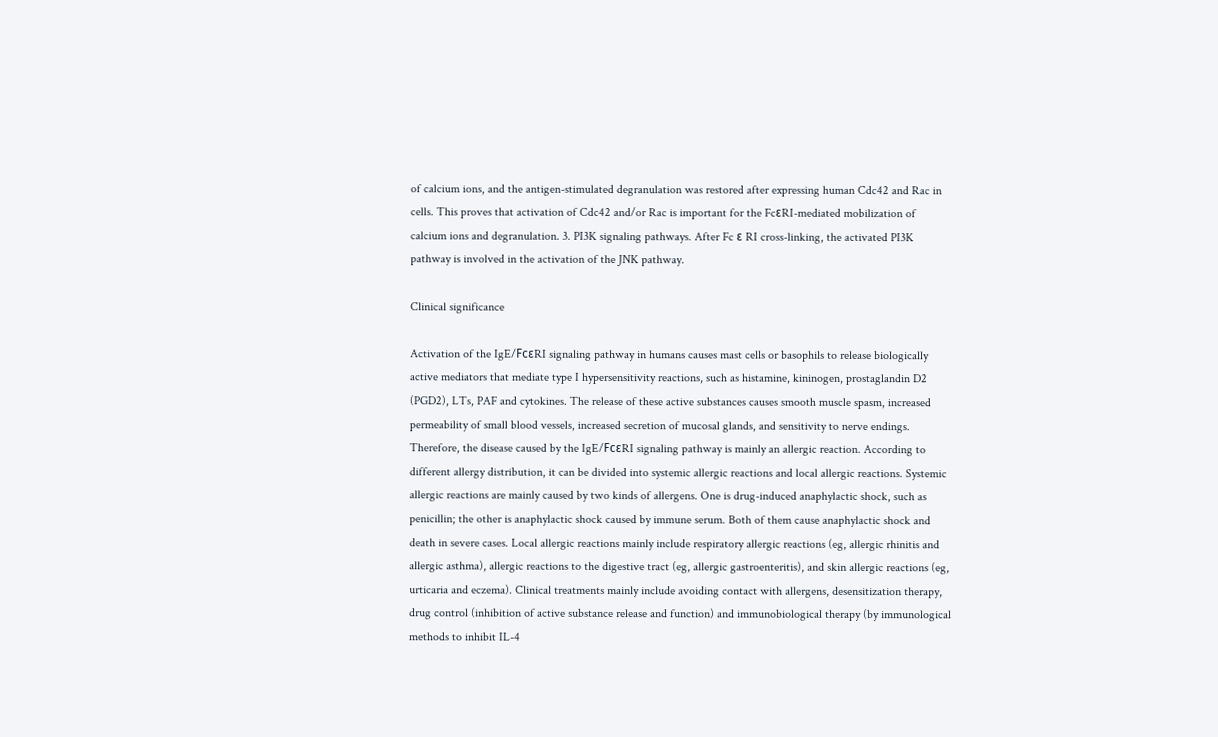of calcium ions, and the antigen-stimulated degranulation was restored after expressing human Cdc42 and Rac in cells. This proves that activation of Cdc42 and/or Rac is important for the FcεRI-mediated mobilization of calcium ions and degranulation. 3. PI3K signaling pathways. After Fc ε RI cross-linking, the activated PI3K pathway is involved in the activation of the JNK pathway.

Clinical significance

Activation of the IgE/FcεRI signaling pathway in humans causes mast cells or basophils to release biologically active mediators that mediate type I hypersensitivity reactions, such as histamine, kininogen, prostaglandin D2 (PGD2), LTs, PAF and cytokines. The release of these active substances causes smooth muscle spasm, increased permeability of small blood vessels, increased secretion of mucosal glands, and sensitivity to nerve endings. Therefore, the disease caused by the IgE/FcεRI signaling pathway is mainly an allergic reaction. According to different allergy distribution, it can be divided into systemic allergic reactions and local allergic reactions. Systemic allergic reactions are mainly caused by two kinds of allergens. One is drug-induced anaphylactic shock, such as penicillin; the other is anaphylactic shock caused by immune serum. Both of them cause anaphylactic shock and death in severe cases. Local allergic reactions mainly include respiratory allergic reactions (eg, allergic rhinitis and allergic asthma), allergic reactions to the digestive tract (eg, allergic gastroenteritis), and skin allergic reactions (eg, urticaria and eczema). Clinical treatments mainly include avoiding contact with allergens, desensitization therapy, drug control (inhibition of active substance release and function) and immunobiological therapy (by immunological methods to inhibit IL-4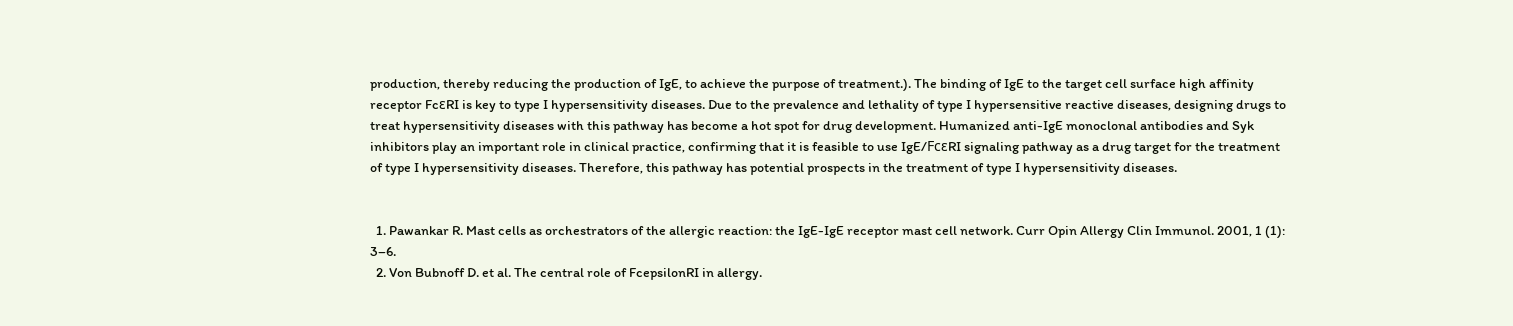production, thereby reducing the production of IgE, to achieve the purpose of treatment.). The binding of IgE to the target cell surface high affinity receptor FcεRI is key to type I hypersensitivity diseases. Due to the prevalence and lethality of type I hypersensitive reactive diseases, designing drugs to treat hypersensitivity diseases with this pathway has become a hot spot for drug development. Humanized anti-IgE monoclonal antibodies and Syk inhibitors play an important role in clinical practice, confirming that it is feasible to use IgE/FcεRI signaling pathway as a drug target for the treatment of type I hypersensitivity diseases. Therefore, this pathway has potential prospects in the treatment of type I hypersensitivity diseases.


  1. Pawankar R. Mast cells as orchestrators of the allergic reaction: the IgE-IgE receptor mast cell network. Curr Opin Allergy Clin Immunol. 2001, 1 (1): 3–6.
  2. Von Bubnoff D. et al. The central role of FcepsilonRI in allergy.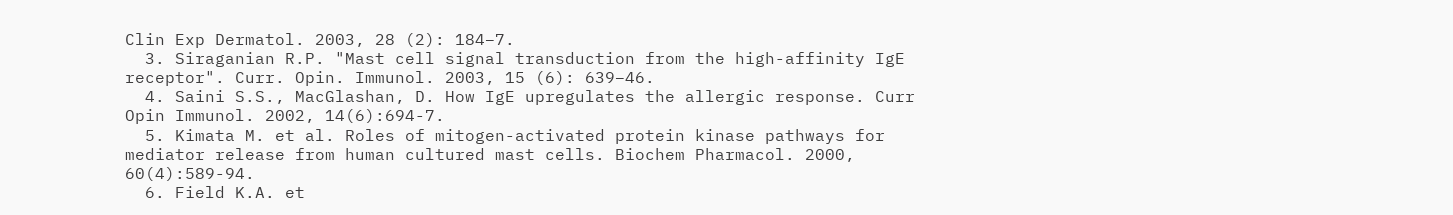Clin Exp Dermatol. 2003, 28 (2): 184–7.
  3. Siraganian R.P. "Mast cell signal transduction from the high-affinity IgE receptor". Curr. Opin. Immunol. 2003, 15 (6): 639–46.
  4. Saini S.S., MacGlashan, D. How IgE upregulates the allergic response. Curr Opin Immunol. 2002, 14(6):694-7.
  5. Kimata M. et al. Roles of mitogen-activated protein kinase pathways for mediator release from human cultured mast cells. Biochem Pharmacol. 2000, 60(4):589-94.
  6. Field K.A. et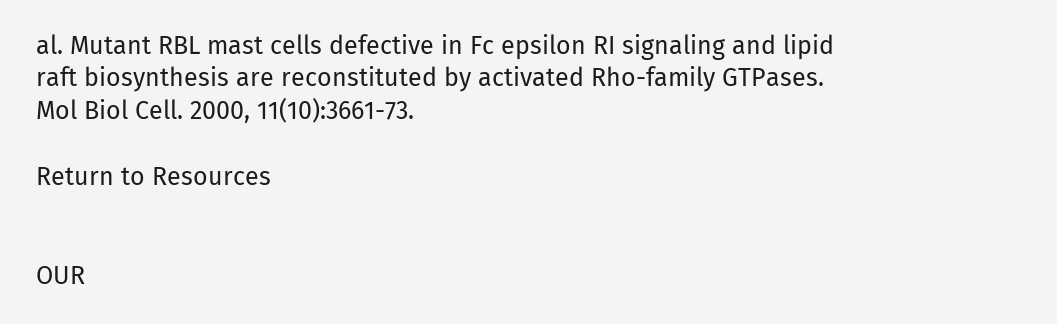al. Mutant RBL mast cells defective in Fc epsilon RI signaling and lipid raft biosynthesis are reconstituted by activated Rho-family GTPases. Mol Biol Cell. 2000, 11(10):3661-73.

Return to Resources


OUR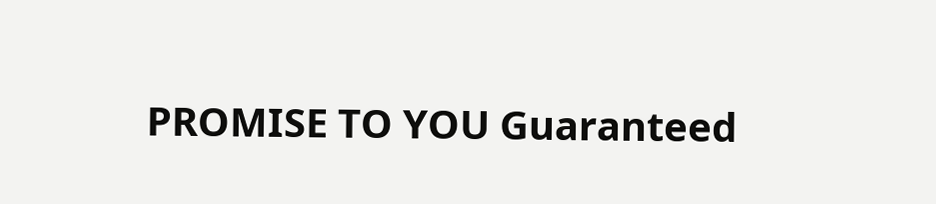PROMISE TO YOU Guaranteed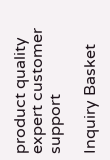product quality expert customer support

Inquiry Basket